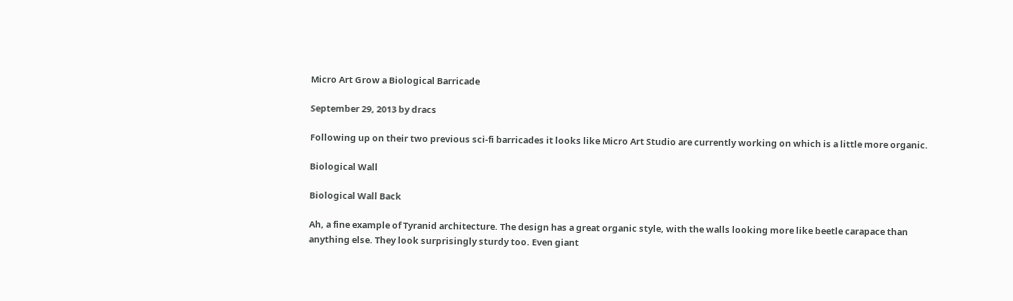Micro Art Grow a Biological Barricade

September 29, 2013 by dracs

Following up on their two previous sci-fi barricades it looks like Micro Art Studio are currently working on which is a little more organic.

Biological Wall

Biological Wall Back

Ah, a fine example of Tyranid architecture. The design has a great organic style, with the walls looking more like beetle carapace than anything else. They look surprisingly sturdy too. Even giant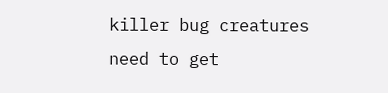killer bug creatures need to get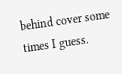behind cover some times I guess.